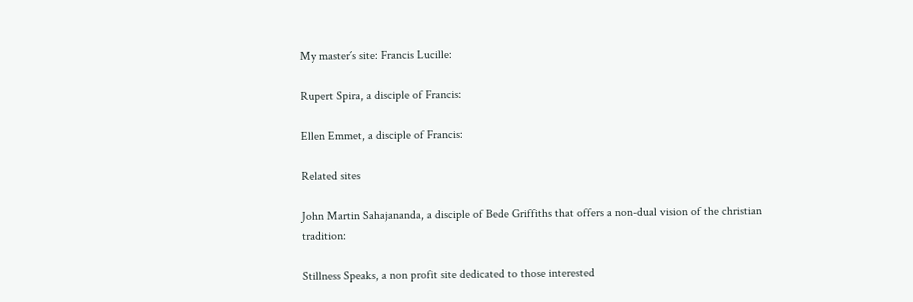My master´s site: Francis Lucille:

Rupert Spira, a disciple of Francis:

Ellen Emmet, a disciple of Francis:

Related sites

John Martin Sahajananda, a disciple of Bede Griffiths that offers a non-dual vision of the christian tradition:

Stillness Speaks, a non profit site dedicated to those interested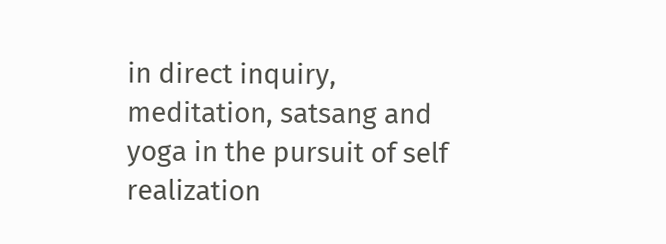in direct inquiry, meditation, satsang and yoga in the pursuit of self realization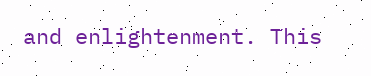and enlightenment. This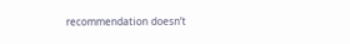recommendation doesn’t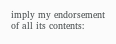imply my endorsement of all its contents: